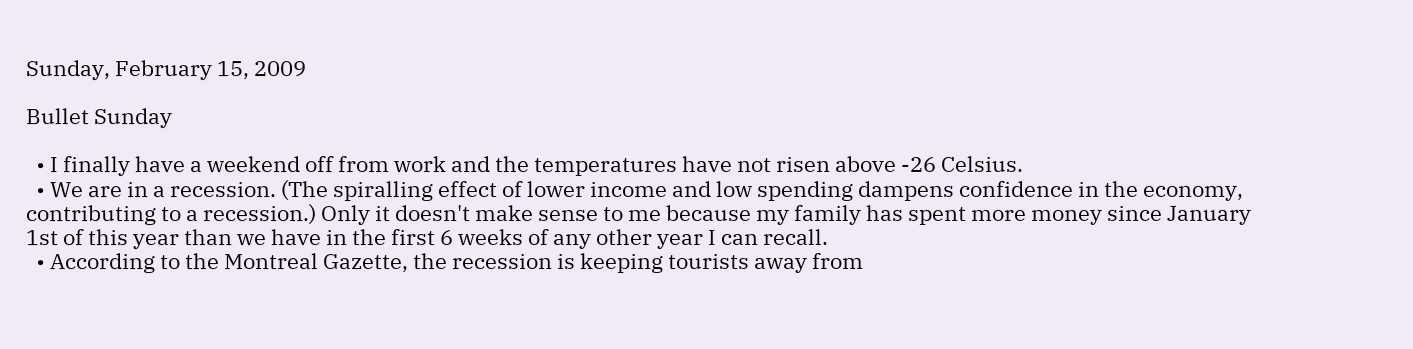Sunday, February 15, 2009

Bullet Sunday

  • I finally have a weekend off from work and the temperatures have not risen above -26 Celsius.
  • We are in a recession. (The spiralling effect of lower income and low spending dampens confidence in the economy, contributing to a recession.) Only it doesn't make sense to me because my family has spent more money since January 1st of this year than we have in the first 6 weeks of any other year I can recall.
  • According to the Montreal Gazette, the recession is keeping tourists away from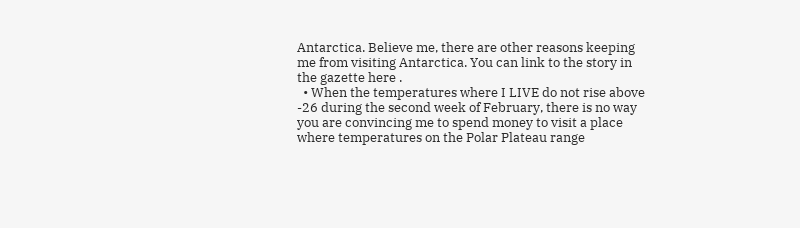Antarctica. Believe me, there are other reasons keeping me from visiting Antarctica. You can link to the story in the gazette here .
  • When the temperatures where I LIVE do not rise above -26 during the second week of February, there is no way you are convincing me to spend money to visit a place where temperatures on the Polar Plateau range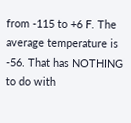from -115 to +6 F. The average temperature is -56. That has NOTHING to do with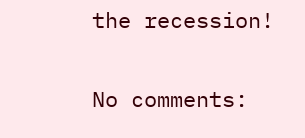the recession!

No comments: